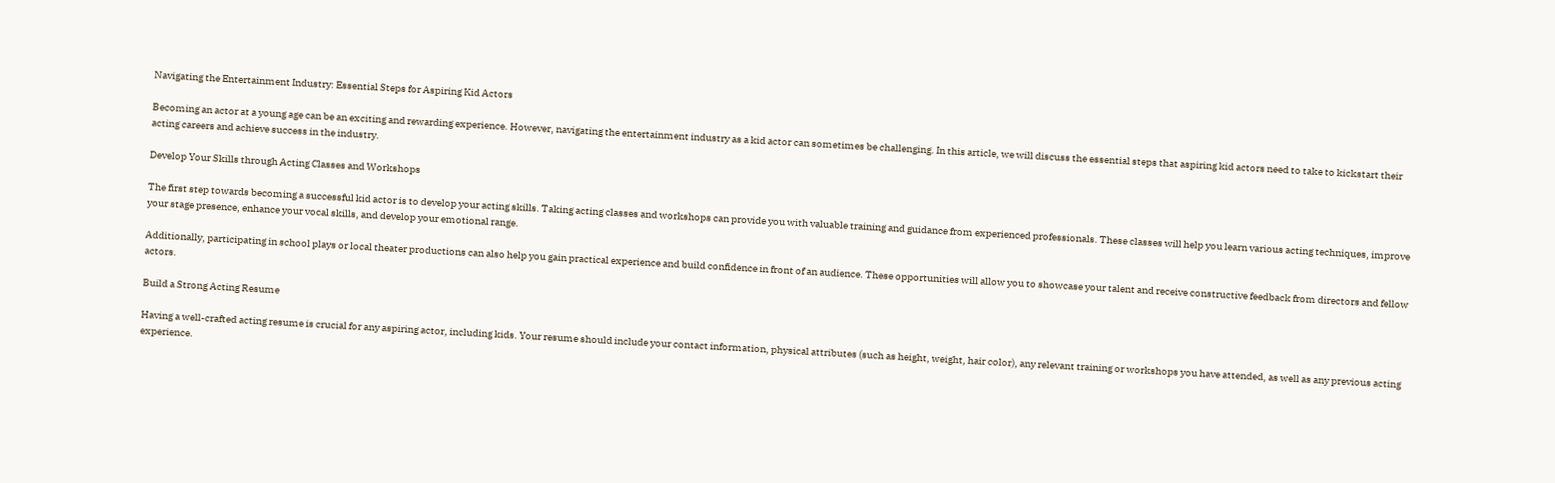Navigating the Entertainment Industry: Essential Steps for Aspiring Kid Actors

Becoming an actor at a young age can be an exciting and rewarding experience. However, navigating the entertainment industry as a kid actor can sometimes be challenging. In this article, we will discuss the essential steps that aspiring kid actors need to take to kickstart their acting careers and achieve success in the industry.

Develop Your Skills through Acting Classes and Workshops

The first step towards becoming a successful kid actor is to develop your acting skills. Taking acting classes and workshops can provide you with valuable training and guidance from experienced professionals. These classes will help you learn various acting techniques, improve your stage presence, enhance your vocal skills, and develop your emotional range.

Additionally, participating in school plays or local theater productions can also help you gain practical experience and build confidence in front of an audience. These opportunities will allow you to showcase your talent and receive constructive feedback from directors and fellow actors.

Build a Strong Acting Resume

Having a well-crafted acting resume is crucial for any aspiring actor, including kids. Your resume should include your contact information, physical attributes (such as height, weight, hair color), any relevant training or workshops you have attended, as well as any previous acting experience.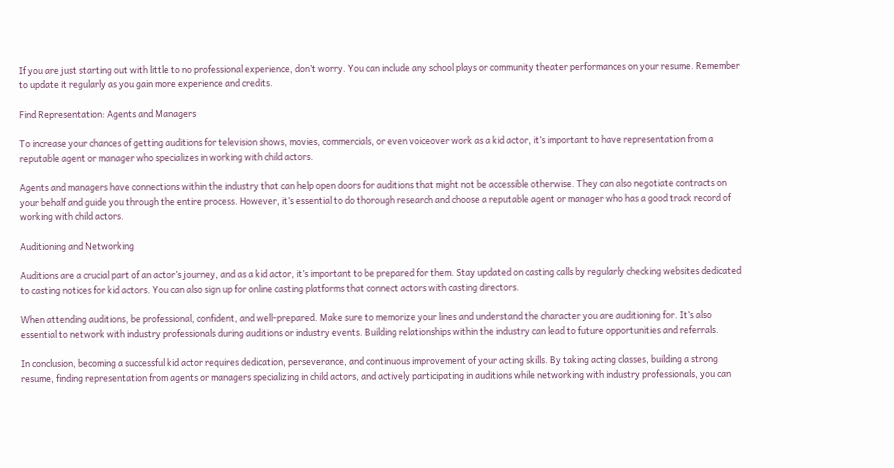If you are just starting out with little to no professional experience, don’t worry. You can include any school plays or community theater performances on your resume. Remember to update it regularly as you gain more experience and credits.

Find Representation: Agents and Managers

To increase your chances of getting auditions for television shows, movies, commercials, or even voiceover work as a kid actor, it’s important to have representation from a reputable agent or manager who specializes in working with child actors.

Agents and managers have connections within the industry that can help open doors for auditions that might not be accessible otherwise. They can also negotiate contracts on your behalf and guide you through the entire process. However, it’s essential to do thorough research and choose a reputable agent or manager who has a good track record of working with child actors.

Auditioning and Networking

Auditions are a crucial part of an actor’s journey, and as a kid actor, it’s important to be prepared for them. Stay updated on casting calls by regularly checking websites dedicated to casting notices for kid actors. You can also sign up for online casting platforms that connect actors with casting directors.

When attending auditions, be professional, confident, and well-prepared. Make sure to memorize your lines and understand the character you are auditioning for. It’s also essential to network with industry professionals during auditions or industry events. Building relationships within the industry can lead to future opportunities and referrals.

In conclusion, becoming a successful kid actor requires dedication, perseverance, and continuous improvement of your acting skills. By taking acting classes, building a strong resume, finding representation from agents or managers specializing in child actors, and actively participating in auditions while networking with industry professionals, you can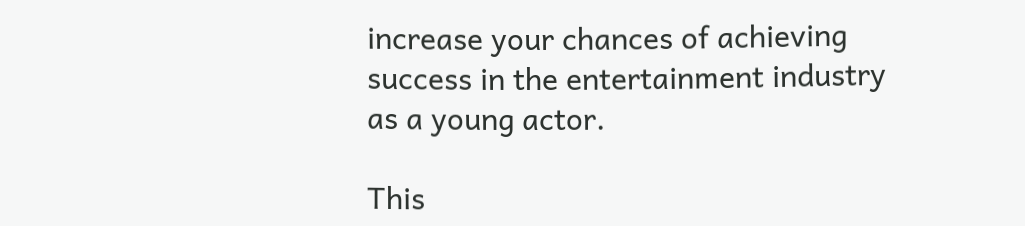increase your chances of achieving success in the entertainment industry as a young actor.

This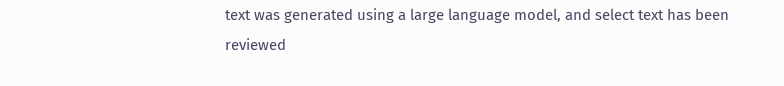text was generated using a large language model, and select text has been reviewed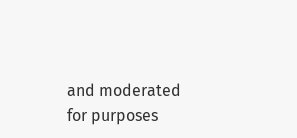and moderated for purposes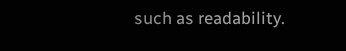such as readability.